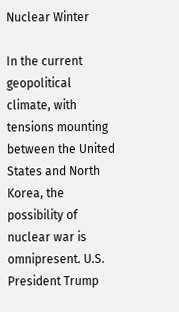Nuclear Winter

In the current geopolitical climate, with tensions mounting between the United States and North Korea, the possibility of nuclear war is omnipresent. U.S. President Trump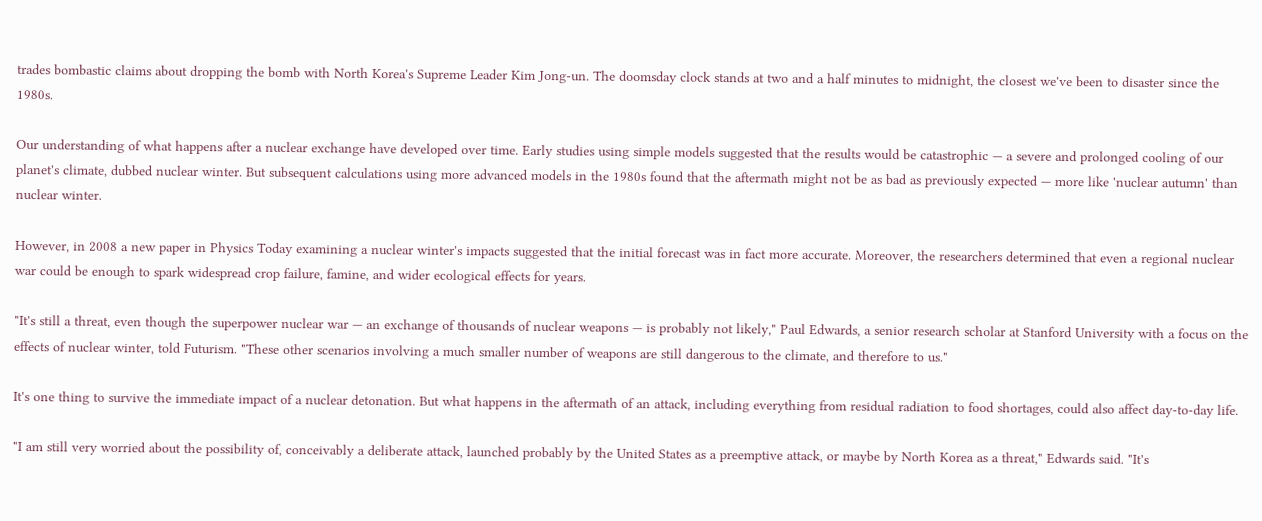trades bombastic claims about dropping the bomb with North Korea's Supreme Leader Kim Jong-un. The doomsday clock stands at two and a half minutes to midnight, the closest we've been to disaster since the 1980s.

Our understanding of what happens after a nuclear exchange have developed over time. Early studies using simple models suggested that the results would be catastrophic — a severe and prolonged cooling of our planet's climate, dubbed nuclear winter. But subsequent calculations using more advanced models in the 1980s found that the aftermath might not be as bad as previously expected — more like 'nuclear autumn' than nuclear winter.

However, in 2008 a new paper in Physics Today examining a nuclear winter's impacts suggested that the initial forecast was in fact more accurate. Moreover, the researchers determined that even a regional nuclear war could be enough to spark widespread crop failure, famine, and wider ecological effects for years.

"It's still a threat, even though the superpower nuclear war — an exchange of thousands of nuclear weapons — is probably not likely," Paul Edwards, a senior research scholar at Stanford University with a focus on the effects of nuclear winter, told Futurism. "These other scenarios involving a much smaller number of weapons are still dangerous to the climate, and therefore to us."

It's one thing to survive the immediate impact of a nuclear detonation. But what happens in the aftermath of an attack, including everything from residual radiation to food shortages, could also affect day-to-day life.

"I am still very worried about the possibility of, conceivably a deliberate attack, launched probably by the United States as a preemptive attack, or maybe by North Korea as a threat," Edwards said. "It's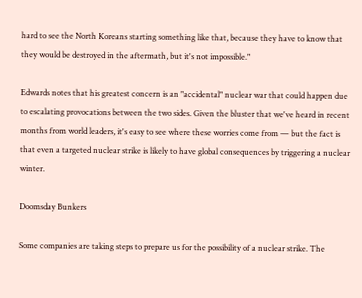hard to see the North Koreans starting something like that, because they have to know that they would be destroyed in the aftermath, but it's not impossible."

Edwards notes that his greatest concern is an "accidental" nuclear war that could happen due to escalating provocations between the two sides. Given the bluster that we've heard in recent months from world leaders, it's easy to see where these worries come from — but the fact is that even a targeted nuclear strike is likely to have global consequences by triggering a nuclear winter.

Doomsday Bunkers

Some companies are taking steps to prepare us for the possibility of a nuclear strike. The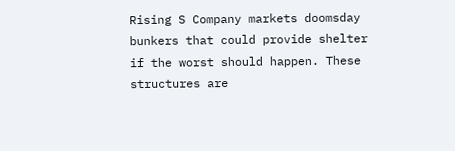Rising S Company markets doomsday bunkers that could provide shelter if the worst should happen. These structures are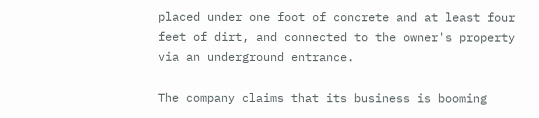placed under one foot of concrete and at least four feet of dirt, and connected to the owner's property via an underground entrance.

The company claims that its business is booming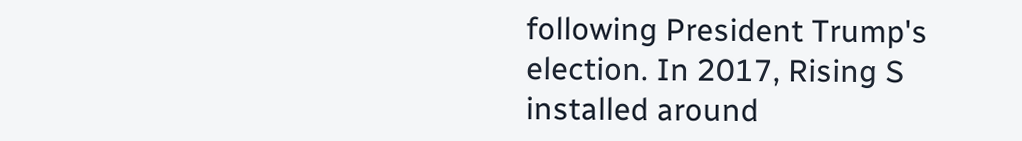following President Trump's election. In 2017, Rising S installed around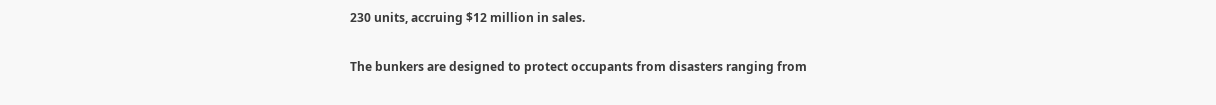230 units, accruing $12 million in sales.

The bunkers are designed to protect occupants from disasters ranging from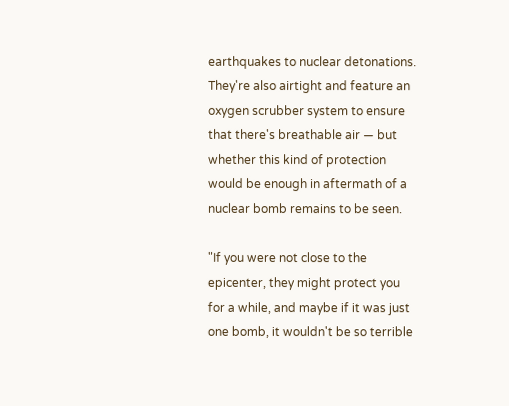earthquakes to nuclear detonations. They're also airtight and feature an oxygen scrubber system to ensure that there's breathable air — but whether this kind of protection would be enough in aftermath of a nuclear bomb remains to be seen.

"If you were not close to the epicenter, they might protect you for a while, and maybe if it was just one bomb, it wouldn't be so terrible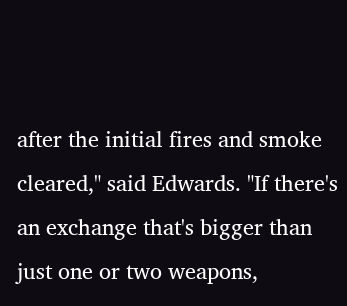after the initial fires and smoke cleared," said Edwards. "If there's an exchange that's bigger than just one or two weapons,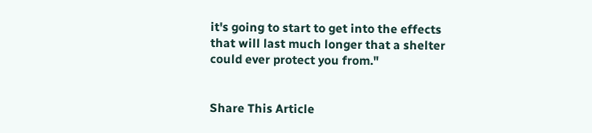it's going to start to get into the effects that will last much longer that a shelter could ever protect you from."


Share This Article